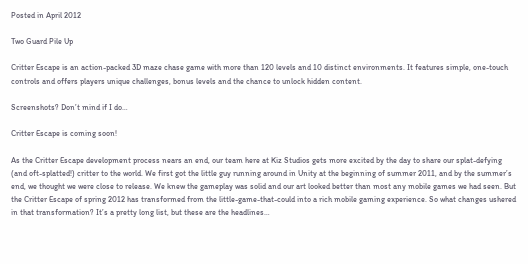Posted in April 2012

Two Guard Pile Up

Critter Escape is an action-packed 3D maze chase game with more than 120 levels and 10 distinct environments. It features simple, one-touch controls and offers players unique challenges, bonus levels and the chance to unlock hidden content.

Screenshots? Don’t mind if I do…

Critter Escape is coming soon!

As the Critter Escape development process nears an end, our team here at Kiz Studios gets more excited by the day to share our splat-defying (and oft-splatted!) critter to the world. We first got the little guy running around in Unity at the beginning of summer 2011, and by the summer’s end, we thought we were close to release. We knew the gameplay was solid and our art looked better than most any mobile games we had seen. But the Critter Escape of spring 2012 has transformed from the little-game-that-could into a rich mobile gaming experience. So what changes ushered in that transformation? It’s a pretty long list, but these are the headlines…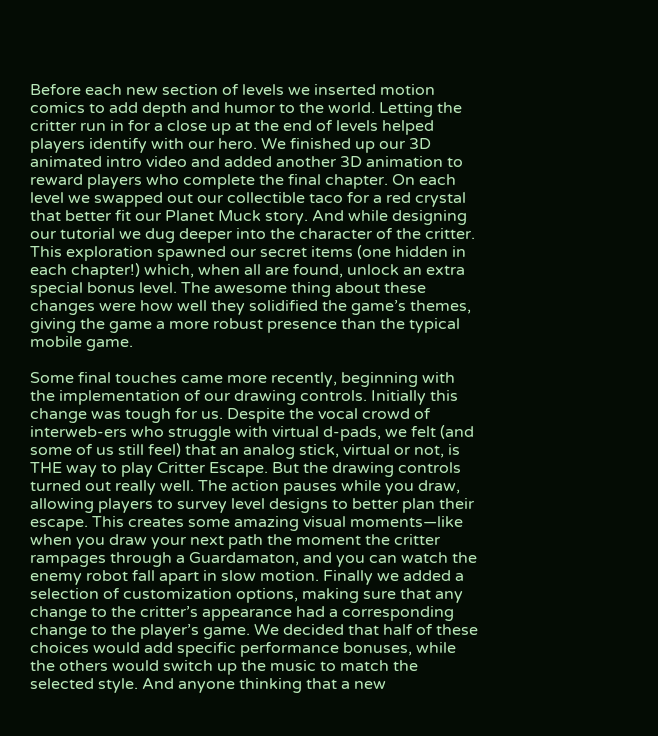Before each new section of levels we inserted motion comics to add depth and humor to the world. Letting the critter run in for a close up at the end of levels helped players identify with our hero. We finished up our 3D animated intro video and added another 3D animation to reward players who complete the final chapter. On each level we swapped out our collectible taco for a red crystal that better fit our Planet Muck story. And while designing our tutorial we dug deeper into the character of the critter. This exploration spawned our secret items (one hidden in each chapter!) which, when all are found, unlock an extra special bonus level. The awesome thing about these changes were how well they solidified the game’s themes, giving the game a more robust presence than the typical mobile game.

Some final touches came more recently, beginning with the implementation of our drawing controls. Initially this change was tough for us. Despite the vocal crowd of interweb-ers who struggle with virtual d-pads, we felt (and some of us still feel) that an analog stick, virtual or not, is THE way to play Critter Escape. But the drawing controls turned out really well. The action pauses while you draw, allowing players to survey level designs to better plan their escape. This creates some amazing visual moments—like when you draw your next path the moment the critter rampages through a Guardamaton, and you can watch the enemy robot fall apart in slow motion. Finally we added a selection of customization options, making sure that any change to the critter’s appearance had a corresponding change to the player’s game. We decided that half of these choices would add specific performance bonuses, while the others would switch up the music to match the selected style. And anyone thinking that a new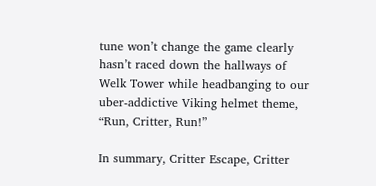tune won’t change the game clearly hasn’t raced down the hallways of Welk Tower while headbanging to our uber-addictive Viking helmet theme, “Run, Critter, Run!”

In summary, Critter Escape, Critter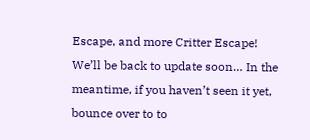Escape, and more Critter Escape! We’ll be back to update soon… In the meantime, if you haven’t seen it yet, bounce over to to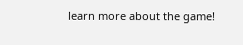learn more about the game!